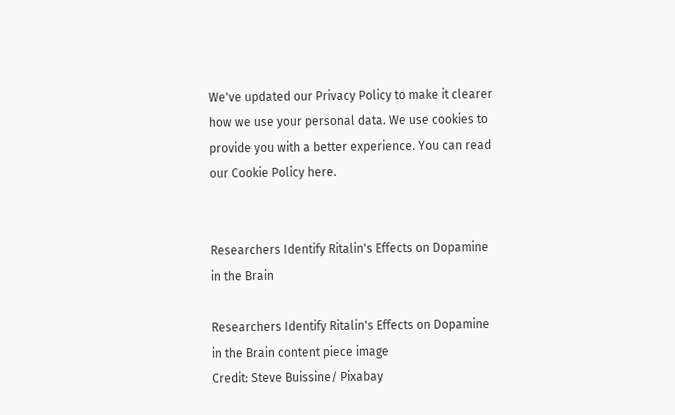We've updated our Privacy Policy to make it clearer how we use your personal data. We use cookies to provide you with a better experience. You can read our Cookie Policy here.


Researchers Identify Ritalin's Effects on Dopamine in the Brain

Researchers Identify Ritalin's Effects on Dopamine in the Brain content piece image
Credit: Steve Buissine/ Pixabay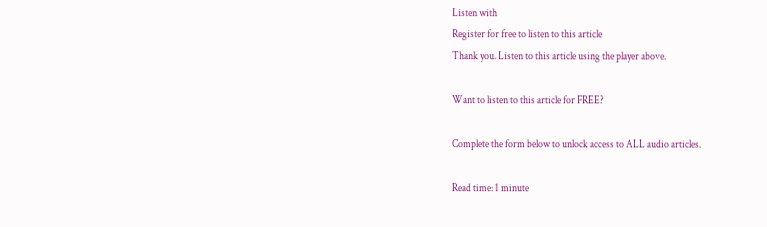Listen with
Register for free to listen to this article
Thank you. Listen to this article using the player above.

Want to listen to this article for FREE?

Complete the form below to unlock access to ALL audio articles.

Read time: 1 minute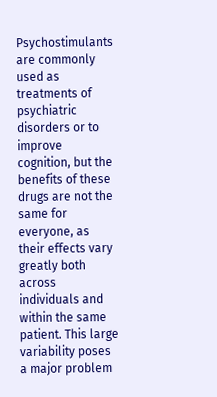Psychostimulants are commonly used as treatments of psychiatric disorders or to improve cognition, but the benefits of these drugs are not the same for everyone, as their effects vary greatly both across individuals and within the same patient. This large variability poses a major problem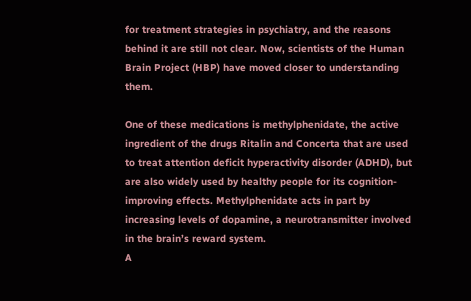for treatment strategies in psychiatry, and the reasons behind it are still not clear. Now, scientists of the Human Brain Project (HBP) have moved closer to understanding them.

One of these medications is methylphenidate, the active ingredient of the drugs Ritalin and Concerta that are used to treat attention deficit hyperactivity disorder (ADHD), but are also widely used by healthy people for its cognition-improving effects. Methylphenidate acts in part by increasing levels of dopamine, a neurotransmitter involved in the brain’s reward system.
A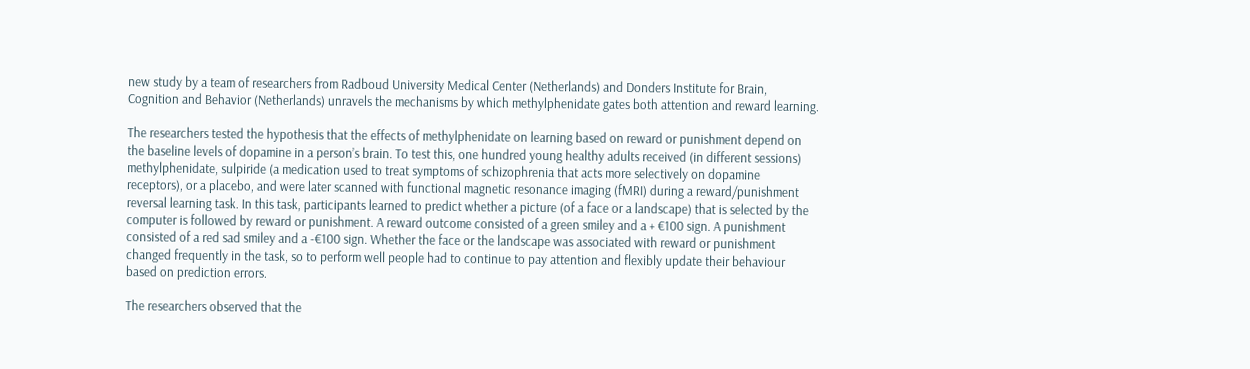new study by a team of researchers from Radboud University Medical Center (Netherlands) and Donders Institute for Brain, Cognition and Behavior (Netherlands) unravels the mechanisms by which methylphenidate gates both attention and reward learning.

The researchers tested the hypothesis that the effects of methylphenidate on learning based on reward or punishment depend on the baseline levels of dopamine in a person’s brain. To test this, one hundred young healthy adults received (in different sessions) methylphenidate, sulpiride (a medication used to treat symptoms of schizophrenia that acts more selectively on dopamine receptors), or a placebo, and were later scanned with functional magnetic resonance imaging (fMRI) during a reward/punishment reversal learning task. In this task, participants learned to predict whether a picture (of a face or a landscape) that is selected by the computer is followed by reward or punishment. A reward outcome consisted of a green smiley and a + €100 sign. A punishment consisted of a red sad smiley and a -€100 sign. Whether the face or the landscape was associated with reward or punishment changed frequently in the task, so to perform well people had to continue to pay attention and flexibly update their behaviour based on prediction errors.

The researchers observed that the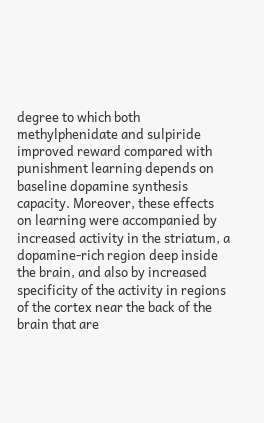degree to which both methylphenidate and sulpiride improved reward compared with punishment learning depends on baseline dopamine synthesis capacity. Moreover, these effects on learning were accompanied by increased activity in the striatum, a dopamine-rich region deep inside the brain, and also by increased specificity of the activity in regions of the cortex near the back of the brain that are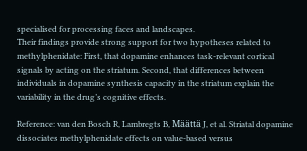specialised for processing faces and landscapes.
Their findings provide strong support for two hypotheses related to methylphenidate: First, that dopamine enhances task-relevant cortical signals by acting on the striatum. Second, that differences between individuals in dopamine synthesis capacity in the striatum explain the variability in the drug’s cognitive effects.

Reference: van den Bosch R, Lambregts B, Määttä J, et al. Striatal dopamine dissociates methylphenidate effects on value-based versus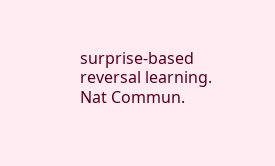surprise-based reversal learning. Nat Commun.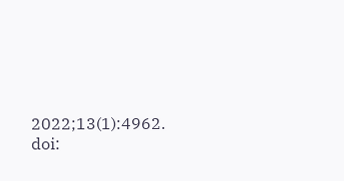2022;13(1):4962. doi: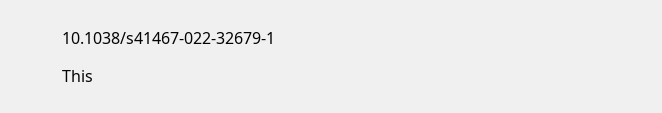10.1038/s41467-022-32679-1

This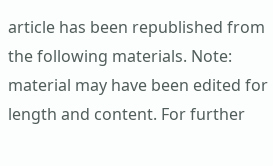article has been republished from the following materials. Note: material may have been edited for length and content. For further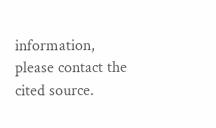information, please contact the cited source.